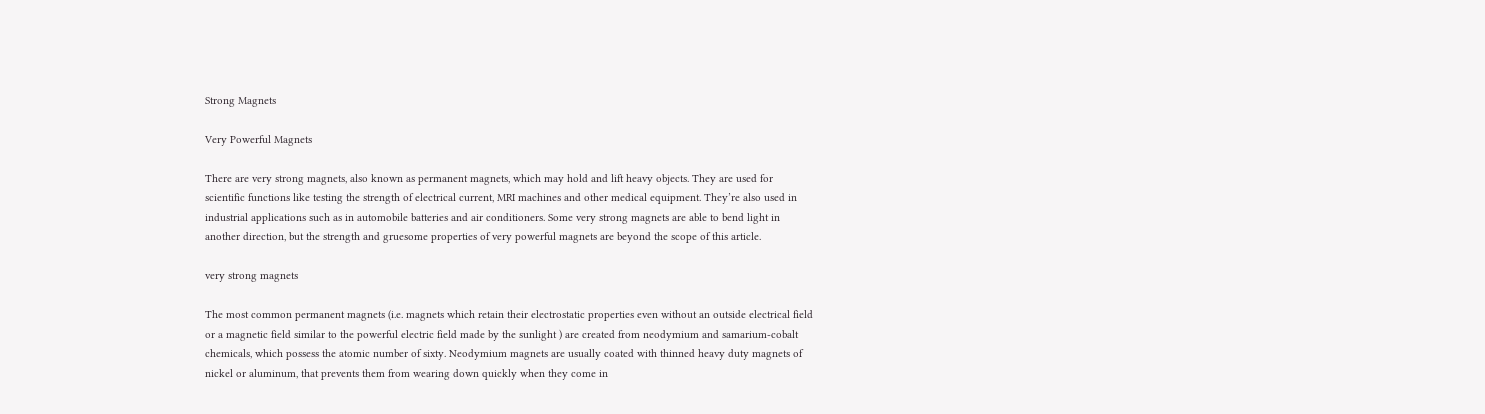Strong Magnets

Very Powerful Magnets

There are very strong magnets, also known as permanent magnets, which may hold and lift heavy objects. They are used for scientific functions like testing the strength of electrical current, MRI machines and other medical equipment. They’re also used in industrial applications such as in automobile batteries and air conditioners. Some very strong magnets are able to bend light in another direction, but the strength and gruesome properties of very powerful magnets are beyond the scope of this article.

very strong magnets

The most common permanent magnets (i.e. magnets which retain their electrostatic properties even without an outside electrical field or a magnetic field similar to the powerful electric field made by the sunlight ) are created from neodymium and samarium-cobalt chemicals, which possess the atomic number of sixty. Neodymium magnets are usually coated with thinned heavy duty magnets of nickel or aluminum, that prevents them from wearing down quickly when they come in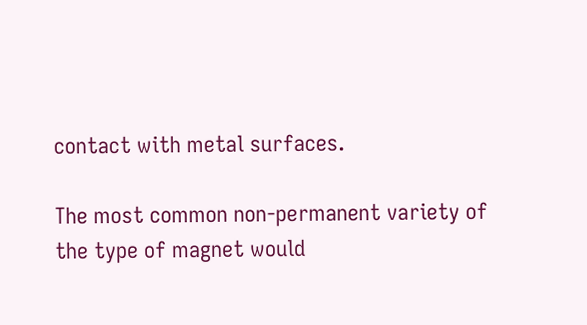contact with metal surfaces.

The most common non-permanent variety of the type of magnet would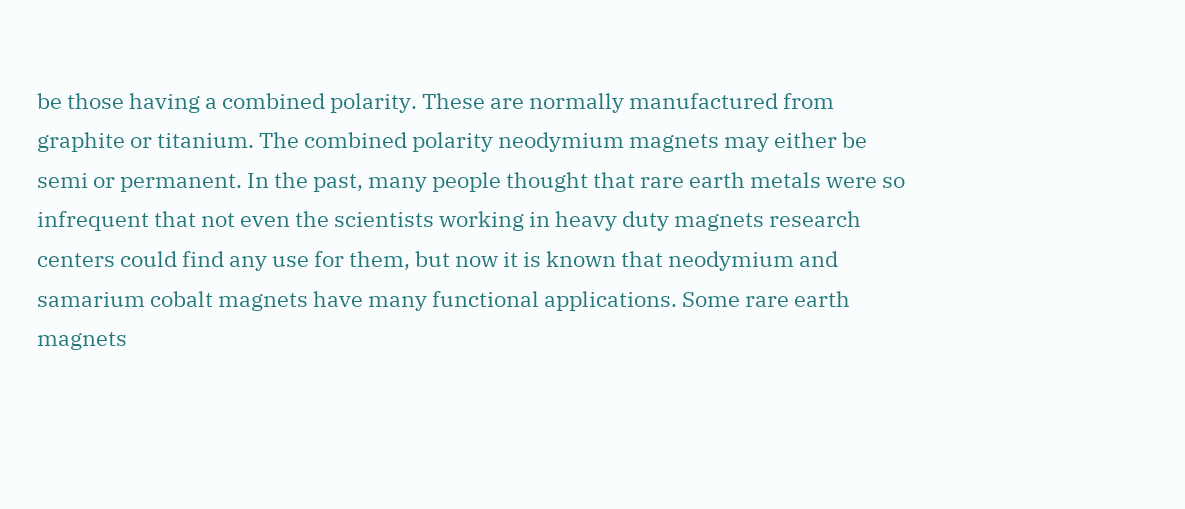be those having a combined polarity. These are normally manufactured from graphite or titanium. The combined polarity neodymium magnets may either be semi or permanent. In the past, many people thought that rare earth metals were so infrequent that not even the scientists working in heavy duty magnets research centers could find any use for them, but now it is known that neodymium and samarium cobalt magnets have many functional applications. Some rare earth magnets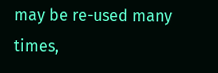may be re-used many times,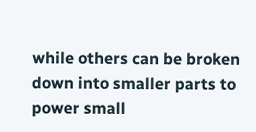while others can be broken down into smaller parts to power small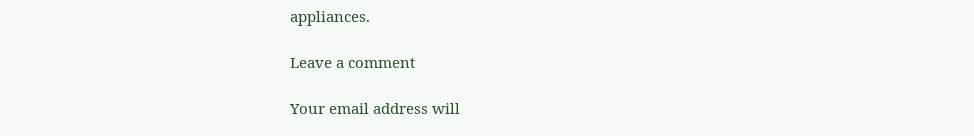appliances.

Leave a comment

Your email address will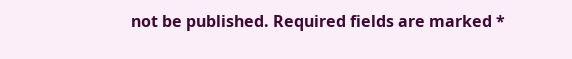not be published. Required fields are marked *